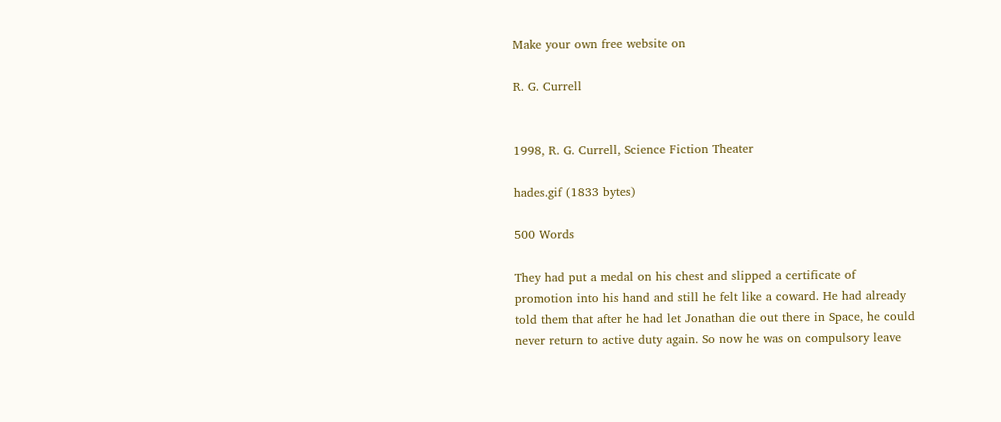Make your own free website on

R. G. Currell


1998, R. G. Currell, Science Fiction Theater

hades.gif (1833 bytes)

500 Words

They had put a medal on his chest and slipped a certificate of promotion into his hand and still he felt like a coward. He had already told them that after he had let Jonathan die out there in Space, he could never return to active duty again. So now he was on compulsory leave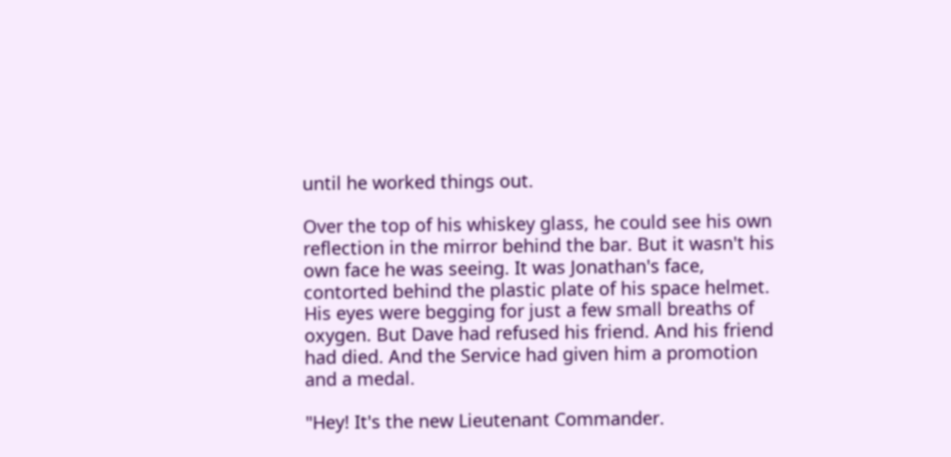until he worked things out.

Over the top of his whiskey glass, he could see his own reflection in the mirror behind the bar. But it wasn't his own face he was seeing. It was Jonathan's face, contorted behind the plastic plate of his space helmet. His eyes were begging for just a few small breaths of oxygen. But Dave had refused his friend. And his friend had died. And the Service had given him a promotion and a medal.

"Hey! It's the new Lieutenant Commander.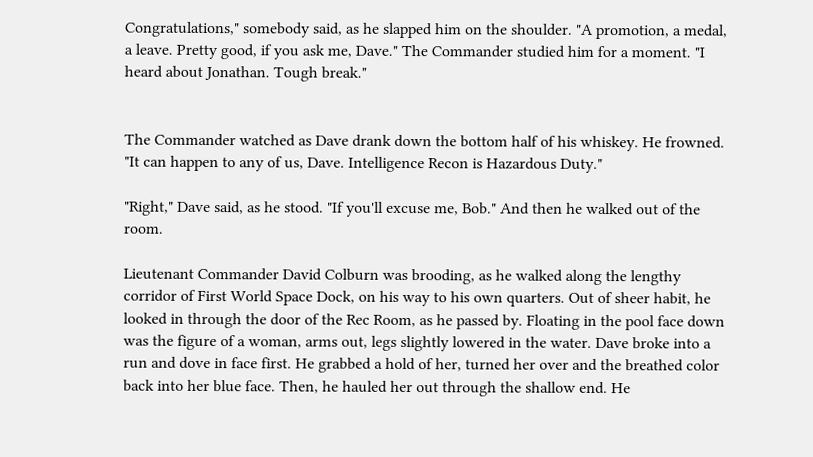Congratulations," somebody said, as he slapped him on the shoulder. "A promotion, a medal, a leave. Pretty good, if you ask me, Dave." The Commander studied him for a moment. "I heard about Jonathan. Tough break."


The Commander watched as Dave drank down the bottom half of his whiskey. He frowned. "It can happen to any of us, Dave. Intelligence Recon is Hazardous Duty."

"Right," Dave said, as he stood. "If you'll excuse me, Bob." And then he walked out of the room.

Lieutenant Commander David Colburn was brooding, as he walked along the lengthy corridor of First World Space Dock, on his way to his own quarters. Out of sheer habit, he looked in through the door of the Rec Room, as he passed by. Floating in the pool face down was the figure of a woman, arms out, legs slightly lowered in the water. Dave broke into a run and dove in face first. He grabbed a hold of her, turned her over and the breathed color back into her blue face. Then, he hauled her out through the shallow end. He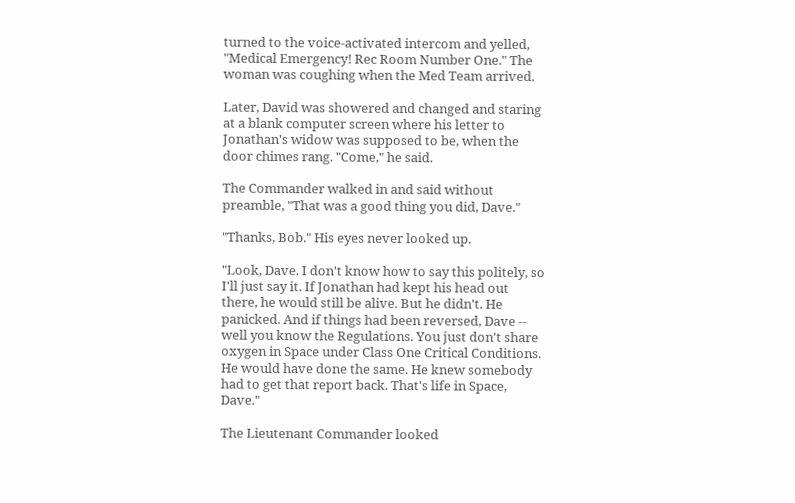turned to the voice-activated intercom and yelled, "Medical Emergency! Rec Room Number One." The woman was coughing when the Med Team arrived.

Later, David was showered and changed and staring at a blank computer screen where his letter to Jonathan's widow was supposed to be, when the door chimes rang. "Come," he said.

The Commander walked in and said without preamble, "That was a good thing you did, Dave."

"Thanks, Bob." His eyes never looked up.

"Look, Dave. I don't know how to say this politely, so I'll just say it. If Jonathan had kept his head out there, he would still be alive. But he didn't. He panicked. And if things had been reversed, Dave -- well you know the Regulations. You just don't share oxygen in Space under Class One Critical Conditions. He would have done the same. He knew somebody had to get that report back. That's life in Space, Dave."

The Lieutenant Commander looked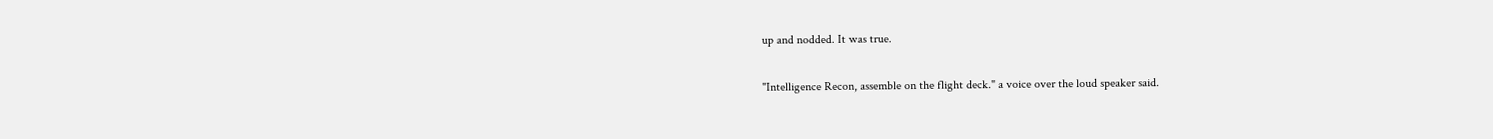up and nodded. It was true.

"Intelligence Recon, assemble on the flight deck." a voice over the loud speaker said.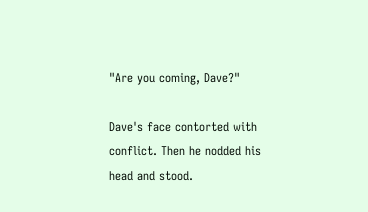"Are you coming, Dave?"

Dave's face contorted with conflict. Then he nodded his head and stood.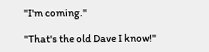"I'm coming."

"That's the old Dave I know!"